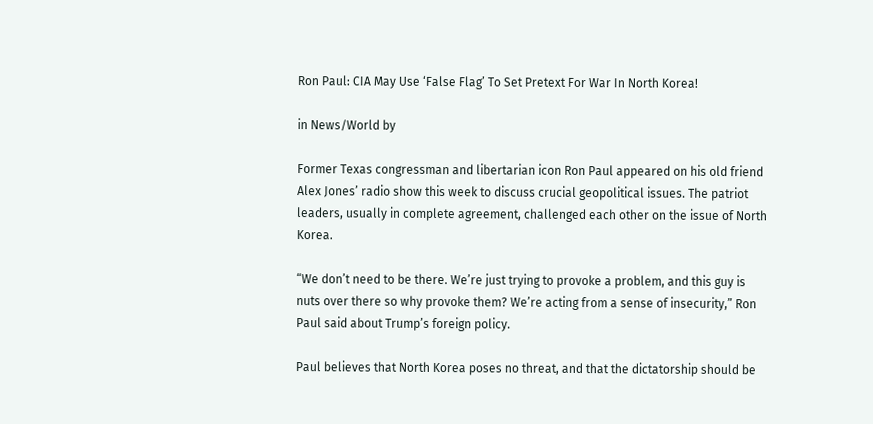Ron Paul: CIA May Use ‘False Flag’ To Set Pretext For War In North Korea!

in News/World by

Former Texas congressman and libertarian icon Ron Paul appeared on his old friend Alex Jones’ radio show this week to discuss crucial geopolitical issues. The patriot leaders, usually in complete agreement, challenged each other on the issue of North Korea.

“We don’t need to be there. We’re just trying to provoke a problem, and this guy is nuts over there so why provoke them? We’re acting from a sense of insecurity,” Ron Paul said about Trump’s foreign policy.

Paul believes that North Korea poses no threat, and that the dictatorship should be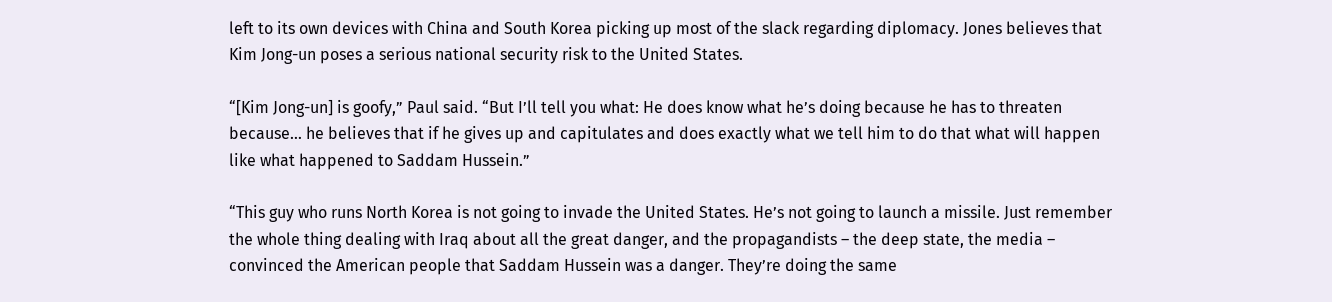left to its own devices with China and South Korea picking up most of the slack regarding diplomacy. Jones believes that Kim Jong-un poses a serious national security risk to the United States.

“[Kim Jong-un] is goofy,” Paul said. “But I’ll tell you what: He does know what he’s doing because he has to threaten because… he believes that if he gives up and capitulates and does exactly what we tell him to do that what will happen like what happened to Saddam Hussein.”

“This guy who runs North Korea is not going to invade the United States. He’s not going to launch a missile. Just remember the whole thing dealing with Iraq about all the great danger, and the propagandists – the deep state, the media – convinced the American people that Saddam Hussein was a danger. They’re doing the same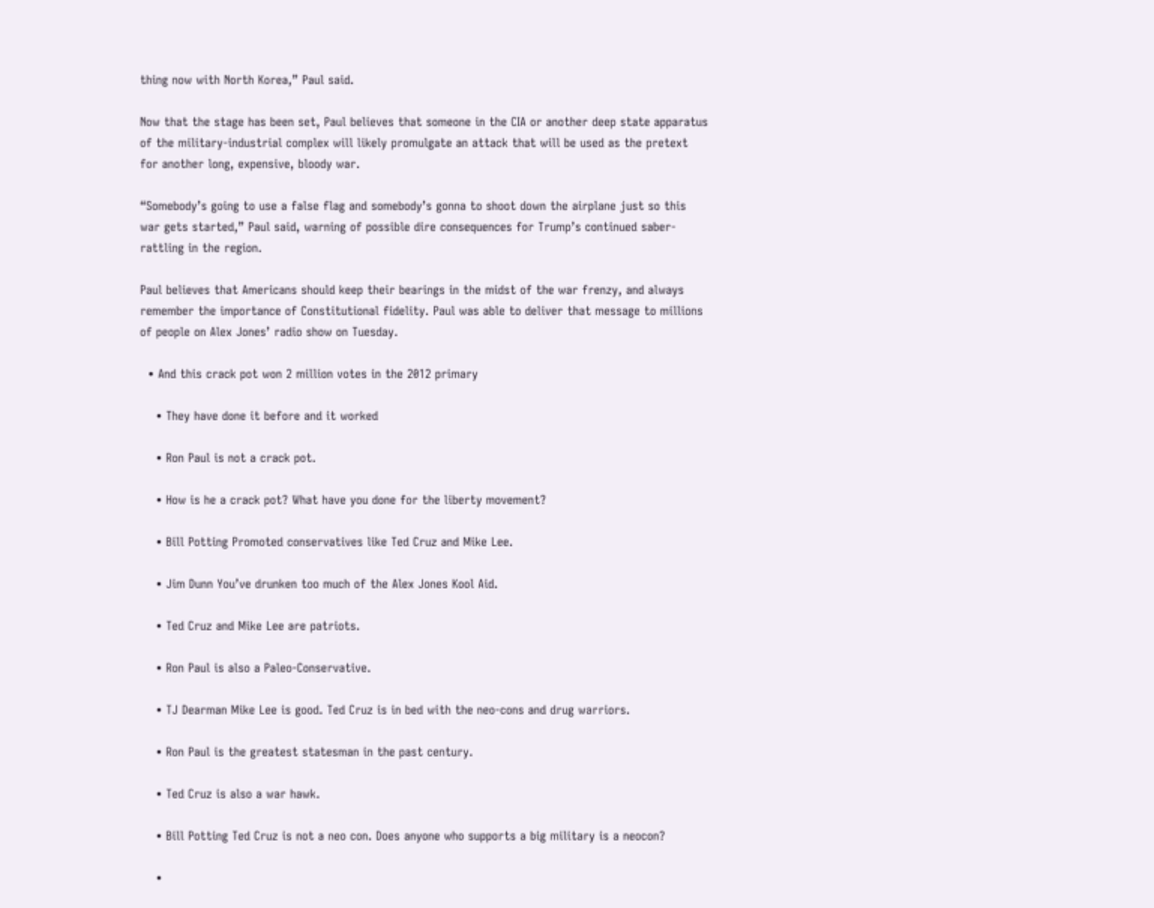thing now with North Korea,” Paul said.

Now that the stage has been set, Paul believes that someone in the CIA or another deep state apparatus of the military-industrial complex will likely promulgate an attack that will be used as the pretext for another long, expensive, bloody war.

“Somebody’s going to use a false flag and somebody’s gonna to shoot down the airplane just so this war gets started,” Paul said, warning of possible dire consequences for Trump’s continued saber-rattling in the region.

Paul believes that Americans should keep their bearings in the midst of the war frenzy, and always remember the importance of Constitutional fidelity. Paul was able to deliver that message to millions of people on Alex Jones’ radio show on Tuesday.

  • And this crack pot won 2 million votes in the 2012 primary

    • They have done it before and it worked

    • Ron Paul is not a crack pot.

    • How is he a crack pot? What have you done for the liberty movement?

    • Bill Potting Promoted conservatives like Ted Cruz and Mike Lee.

    • Jim Dunn You’ve drunken too much of the Alex Jones Kool Aid.

    • Ted Cruz and Mike Lee are patriots.

    • Ron Paul is also a Paleo-Conservative.

    • TJ Dearman Mike Lee is good. Ted Cruz is in bed with the neo-cons and drug warriors.

    • Ron Paul is the greatest statesman in the past century.

    • Ted Cruz is also a war hawk.

    • Bill Potting Ted Cruz is not a neo con. Does anyone who supports a big military is a neocon?

    •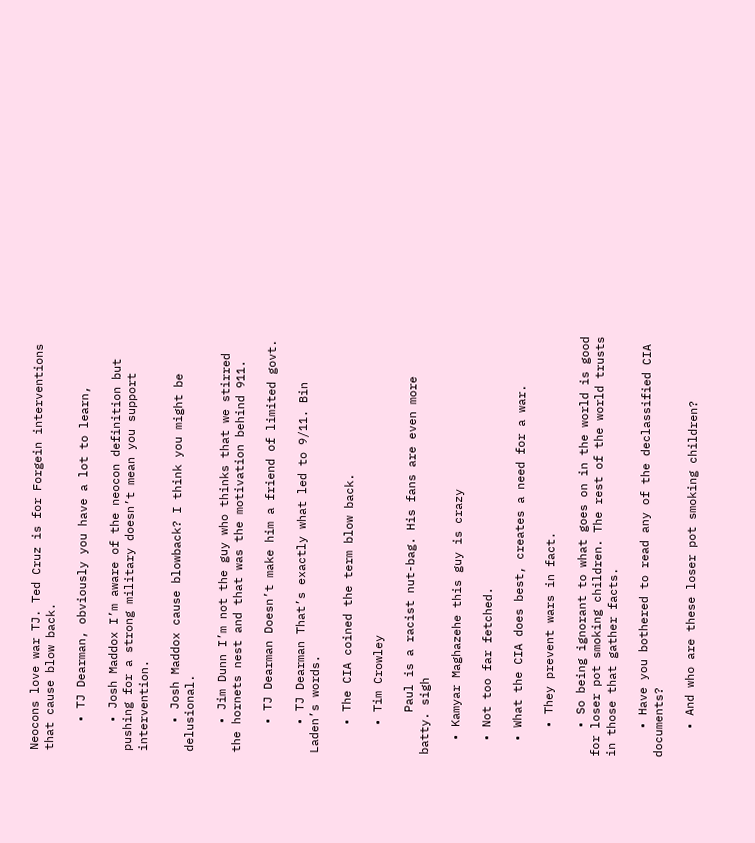Neocons love war TJ. Ted Cruz is for Forgein interventions that cause blow back.

    • TJ Dearman, obviously you have a lot to learn,

    • Josh Maddox I’m aware of the neocon definition but pushing for a strong military doesn’t mean you support intervention.

    • Josh Maddox cause blowback? I think you might be delusional.

    • Jim Dunn I’m not the guy who thinks that we stirred the hornets nest and that was the motivation behind 911.

    • TJ Dearman Doesn’t make him a friend of limited govt.

    • TJ Dearman That’s exactly what led to 9/11. Bin Laden’s words.

    • The CIA coined the term blow back.

    • Tim Crowley

      Paul is a racist nut-bag. His fans are even more batty. sigh

  • Kamyar Maghazehe this guy is crazy

  • Not too far fetched.

  • What the CIA does best, creates a need for a war.

    • They prevent wars in fact.

    • So being ignorant to what goes on in the world is good for loser pot smoking children. The rest of the world trusts in those that gather facts.

    • Have you bothered to read any of the declassified CIA documents?

    • And who are these loser pot smoking children?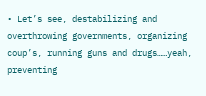• Let’s see, destabilizing and overthrowing governments, organizing coup’s, running guns and drugs……yeah, preventing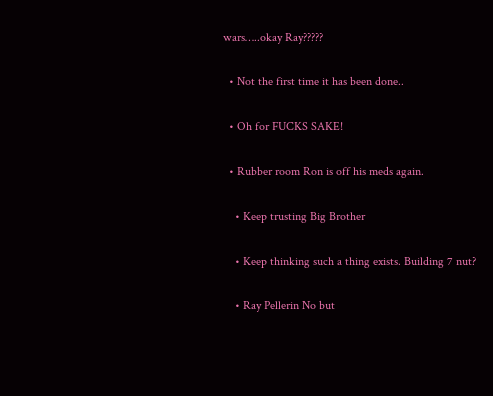wars…..okay Ray?????

  • Not the first time it has been done..

  • Oh for FUCKS SAKE!

  • Rubber room Ron is off his meds again.

    • Keep trusting Big Brother

    • Keep thinking such a thing exists. Building 7 nut?

    • Ray Pellerin No but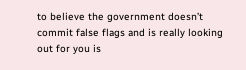to believe the government doesn’t commit false flags and is really looking out for you is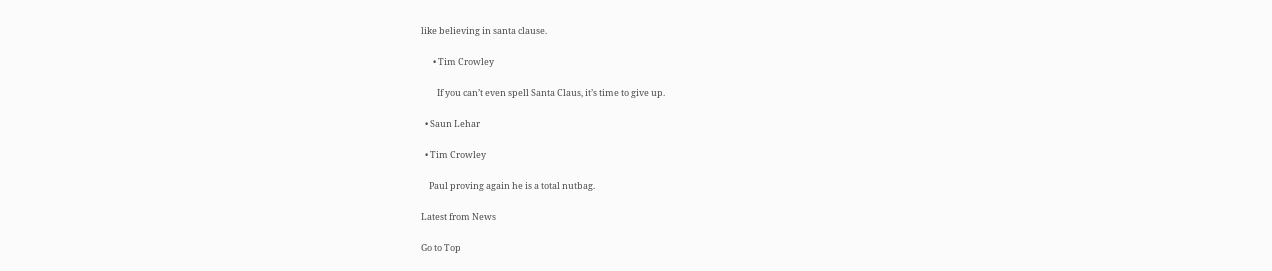like believing in santa clause.

      • Tim Crowley

        If you can’t even spell Santa Claus, it’s time to give up.

  • Saun Lehar

  • Tim Crowley

    Paul proving again he is a total nutbag.

Latest from News

Go to Top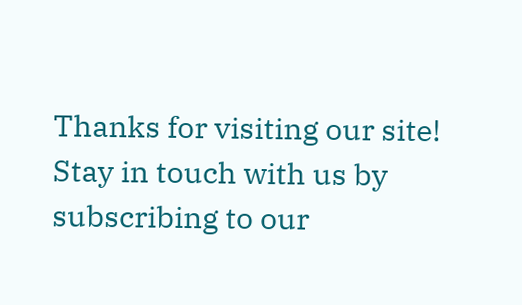Thanks for visiting our site! Stay in touch with us by subscribing to our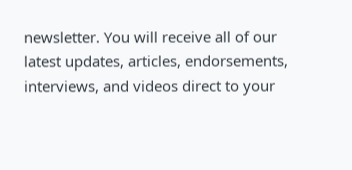newsletter. You will receive all of our latest updates, articles, endorsements, interviews, and videos direct to your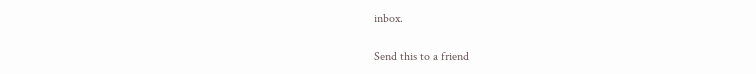inbox.

Send this to a friend